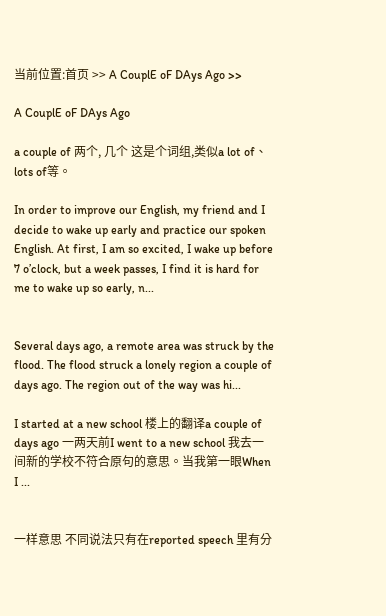当前位置:首页 >> A CouplE oF DAys Ago >>

A CouplE oF DAys Ago

a couple of 两个, 几个 这是个词组,类似a lot of、lots of等。

In order to improve our English, my friend and I decide to wake up early and practice our spoken English. At first, I am so excited, I wake up before 7 o’clock, but a week passes, I find it is hard for me to wake up so early, n...


Several days ago, a remote area was struck by the flood. The flood struck a lonely region a couple of days ago. The region out of the way was hi...

I started at a new school 楼上的翻译a couple of days ago 一两天前I went to a new school 我去一间新的学校不符合原句的意思。当我第一眼When I ...


一样意思 不同说法只有在reported speech 里有分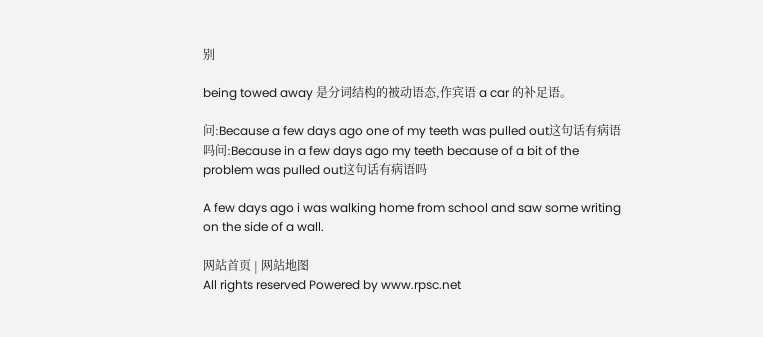别

being towed away 是分词结构的被动语态,作宾语 a car 的补足语。

问:Because a few days ago one of my teeth was pulled out这句话有病语吗问:Because in a few days ago my teeth because of a bit of the problem was pulled out这句话有病语吗

A few days ago i was walking home from school and saw some writing on the side of a wall.

网站首页 | 网站地图
All rights reserved Powered by www.rpsc.net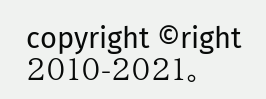copyright ©right 2010-2021。